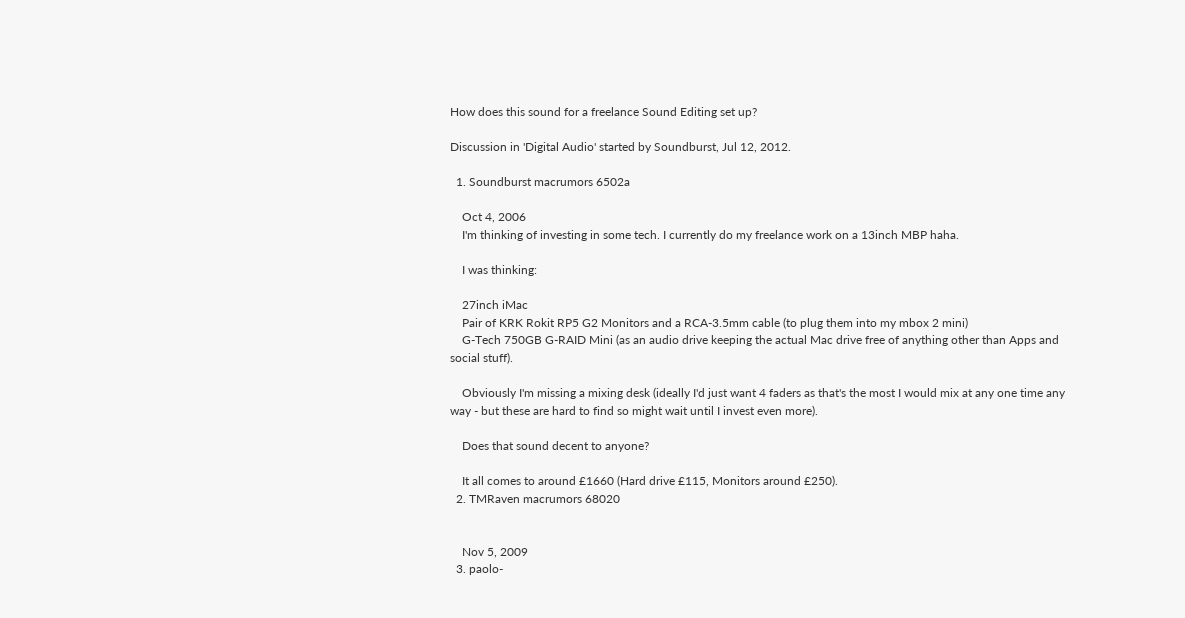How does this sound for a freelance Sound Editing set up?

Discussion in 'Digital Audio' started by Soundburst, Jul 12, 2012.

  1. Soundburst macrumors 6502a

    Oct 4, 2006
    I'm thinking of investing in some tech. I currently do my freelance work on a 13inch MBP haha.

    I was thinking:

    27inch iMac
    Pair of KRK Rokit RP5 G2 Monitors and a RCA-3.5mm cable (to plug them into my mbox 2 mini)
    G-Tech 750GB G-RAID Mini (as an audio drive keeping the actual Mac drive free of anything other than Apps and social stuff).

    Obviously I'm missing a mixing desk (ideally I'd just want 4 faders as that's the most I would mix at any one time any way - but these are hard to find so might wait until I invest even more).

    Does that sound decent to anyone?

    It all comes to around £1660 (Hard drive £115, Monitors around £250).
  2. TMRaven macrumors 68020


    Nov 5, 2009
  3. paolo-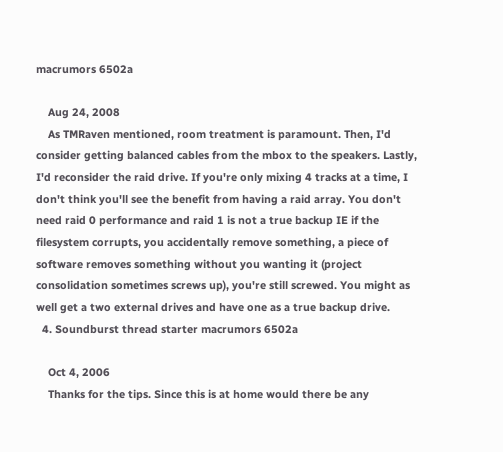macrumors 6502a

    Aug 24, 2008
    As TMRaven mentioned, room treatment is paramount. Then, I'd consider getting balanced cables from the mbox to the speakers. Lastly, I'd reconsider the raid drive. If you're only mixing 4 tracks at a time, I don't think you'll see the benefit from having a raid array. You don't need raid 0 performance and raid 1 is not a true backup IE if the filesystem corrupts, you accidentally remove something, a piece of software removes something without you wanting it (project consolidation sometimes screws up), you're still screwed. You might as well get a two external drives and have one as a true backup drive.
  4. Soundburst thread starter macrumors 6502a

    Oct 4, 2006
    Thanks for the tips. Since this is at home would there be any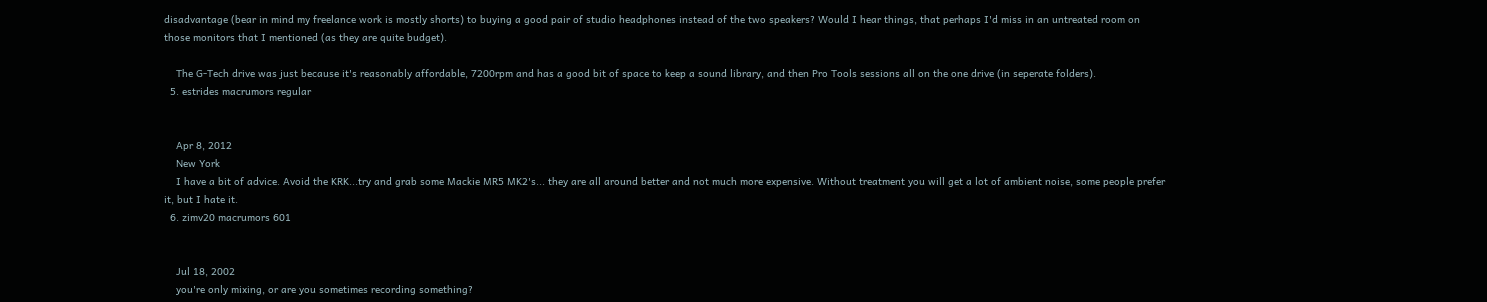disadvantage (bear in mind my freelance work is mostly shorts) to buying a good pair of studio headphones instead of the two speakers? Would I hear things, that perhaps I'd miss in an untreated room on those monitors that I mentioned (as they are quite budget).

    The G-Tech drive was just because it's reasonably affordable, 7200rpm and has a good bit of space to keep a sound library, and then Pro Tools sessions all on the one drive (in seperate folders).
  5. estrides macrumors regular


    Apr 8, 2012
    New York
    I have a bit of advice. Avoid the KRK...try and grab some Mackie MR5 MK2's... they are all around better and not much more expensive. Without treatment you will get a lot of ambient noise, some people prefer it, but I hate it.
  6. zimv20 macrumors 601


    Jul 18, 2002
    you're only mixing, or are you sometimes recording something?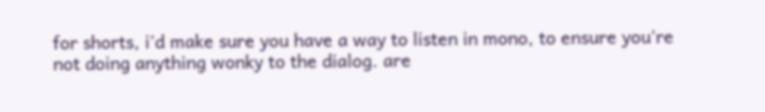for shorts, i'd make sure you have a way to listen in mono, to ensure you're not doing anything wonky to the dialog. are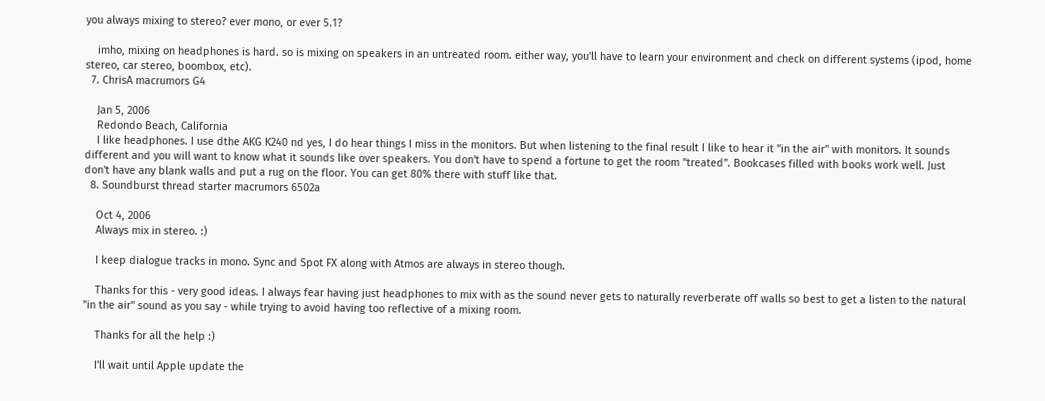you always mixing to stereo? ever mono, or ever 5.1?

    imho, mixing on headphones is hard. so is mixing on speakers in an untreated room. either way, you'll have to learn your environment and check on different systems (ipod, home stereo, car stereo, boombox, etc).
  7. ChrisA macrumors G4

    Jan 5, 2006
    Redondo Beach, California
    I like headphones. I use dthe AKG K240 nd yes, I do hear things I miss in the monitors. But when listening to the final result I like to hear it "in the air" with monitors. It sounds different and you will want to know what it sounds like over speakers. You don't have to spend a fortune to get the room "treated". Bookcases filled with books work well. Just don't have any blank walls and put a rug on the floor. You can get 80% there with stuff like that.
  8. Soundburst thread starter macrumors 6502a

    Oct 4, 2006
    Always mix in stereo. :)

    I keep dialogue tracks in mono. Sync and Spot FX along with Atmos are always in stereo though.

    Thanks for this - very good ideas. I always fear having just headphones to mix with as the sound never gets to naturally reverberate off walls so best to get a listen to the natural "in the air" sound as you say - while trying to avoid having too reflective of a mixing room.

    Thanks for all the help :)

    I'll wait until Apple update the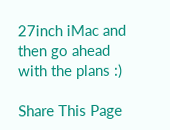27inch iMac and then go ahead with the plans :)

Share This Page